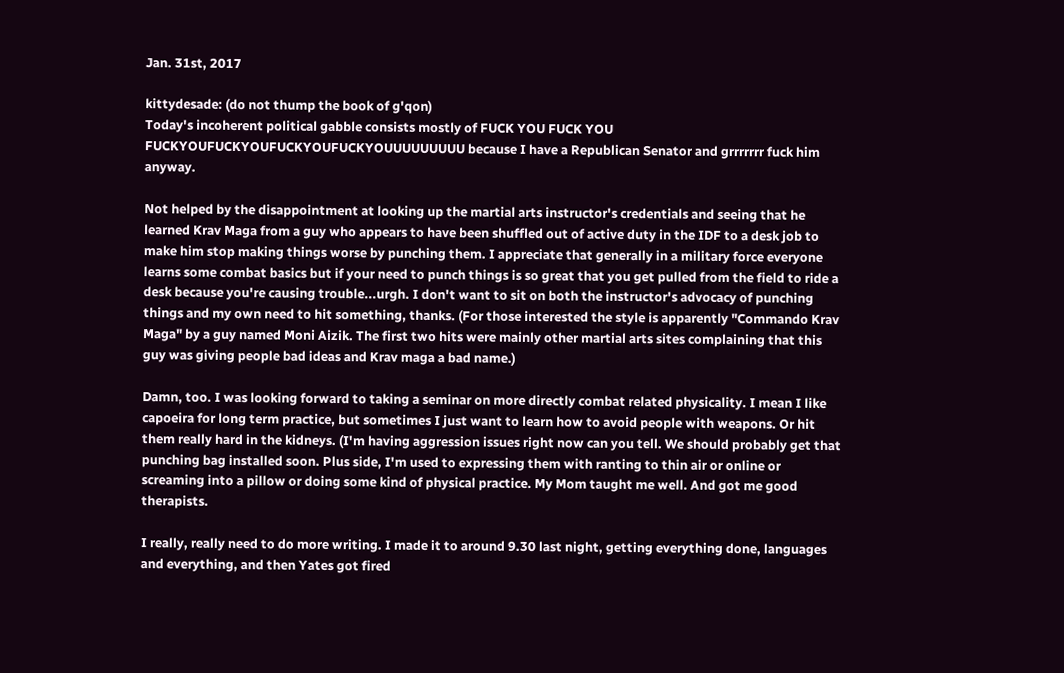Jan. 31st, 2017

kittydesade: (do not thump the book of g'qon)
Today's incoherent political gabble consists mostly of FUCK YOU FUCK YOU FUCKYOUFUCKYOUFUCKYOUFUCKYOUUUUUUUUU because I have a Republican Senator and grrrrrrr fuck him anyway.

Not helped by the disappointment at looking up the martial arts instructor's credentials and seeing that he learned Krav Maga from a guy who appears to have been shuffled out of active duty in the IDF to a desk job to make him stop making things worse by punching them. I appreciate that generally in a military force everyone learns some combat basics but if your need to punch things is so great that you get pulled from the field to ride a desk because you're causing trouble...urgh. I don't want to sit on both the instructor's advocacy of punching things and my own need to hit something, thanks. (For those interested the style is apparently "Commando Krav Maga" by a guy named Moni Aizik. The first two hits were mainly other martial arts sites complaining that this guy was giving people bad ideas and Krav maga a bad name.)

Damn, too. I was looking forward to taking a seminar on more directly combat related physicality. I mean I like capoeira for long term practice, but sometimes I just want to learn how to avoid people with weapons. Or hit them really hard in the kidneys. (I'm having aggression issues right now can you tell. We should probably get that punching bag installed soon. Plus side, I'm used to expressing them with ranting to thin air or online or screaming into a pillow or doing some kind of physical practice. My Mom taught me well. And got me good therapists.

I really, really need to do more writing. I made it to around 9.30 last night, getting everything done, languages and everything, and then Yates got fired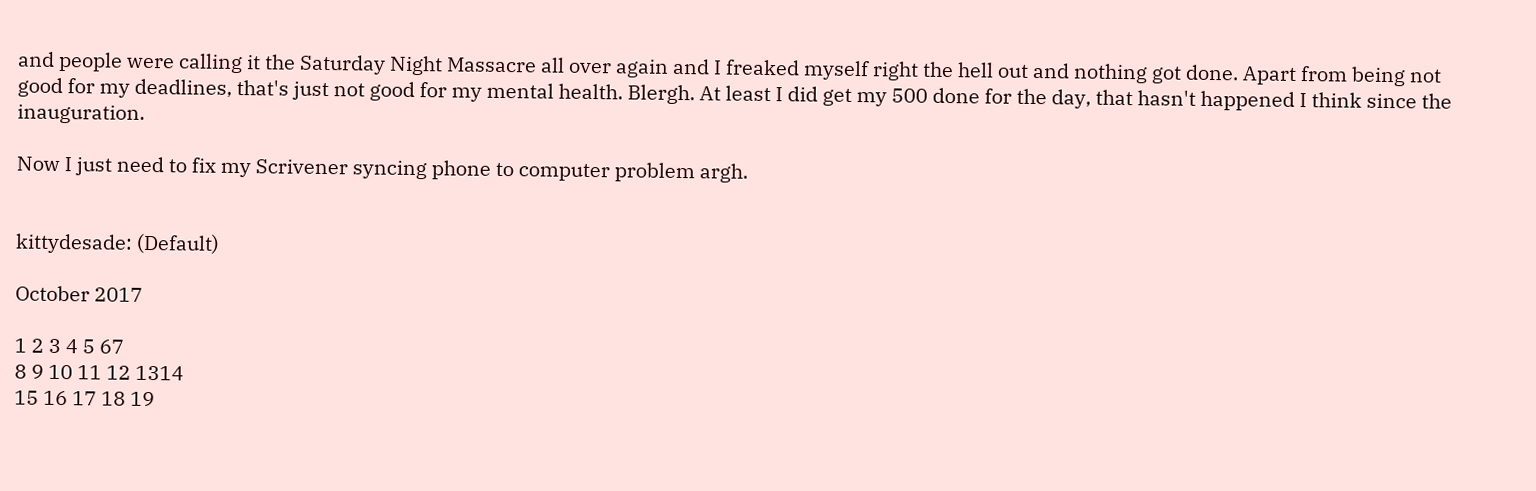and people were calling it the Saturday Night Massacre all over again and I freaked myself right the hell out and nothing got done. Apart from being not good for my deadlines, that's just not good for my mental health. Blergh. At least I did get my 500 done for the day, that hasn't happened I think since the inauguration.

Now I just need to fix my Scrivener syncing phone to computer problem argh.


kittydesade: (Default)

October 2017

1 2 3 4 5 67
8 9 10 11 12 1314
15 16 17 18 19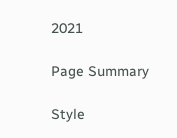2021

Page Summary

Style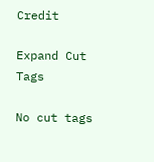Credit

Expand Cut Tags

No cut tags